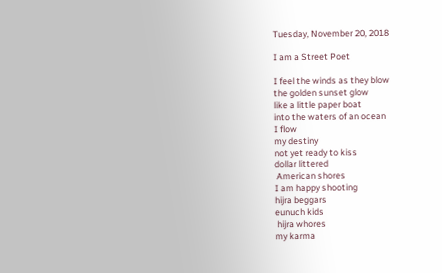Tuesday, November 20, 2018

I am a Street Poet

I feel the winds as they blow
the golden sunset glow
like a little paper boat
into the waters of an ocean
I flow
my destiny
not yet ready to kiss
dollar littered
 American shores
I am happy shooting
hijra beggars
eunuch kids
 hijra whores
my karma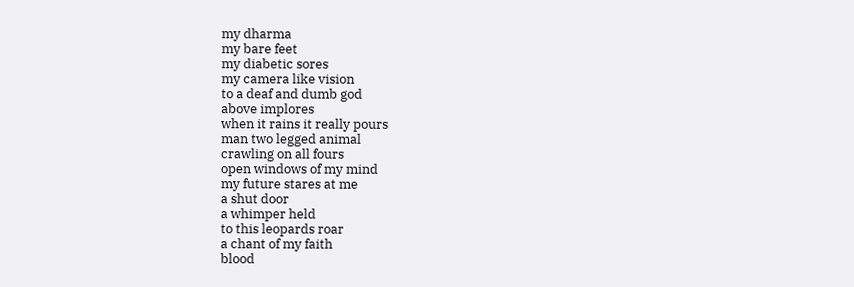my dharma
my bare feet
my diabetic sores
my camera like vision
to a deaf and dumb god
above implores
when it rains it really pours
man two legged animal
crawling on all fours
open windows of my mind
my future stares at me
a shut door
a whimper held
to this leopards roar
a chant of my faith
blood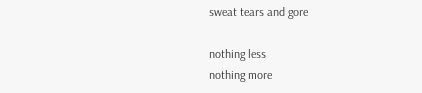sweat tears and gore

nothing less
nothing more